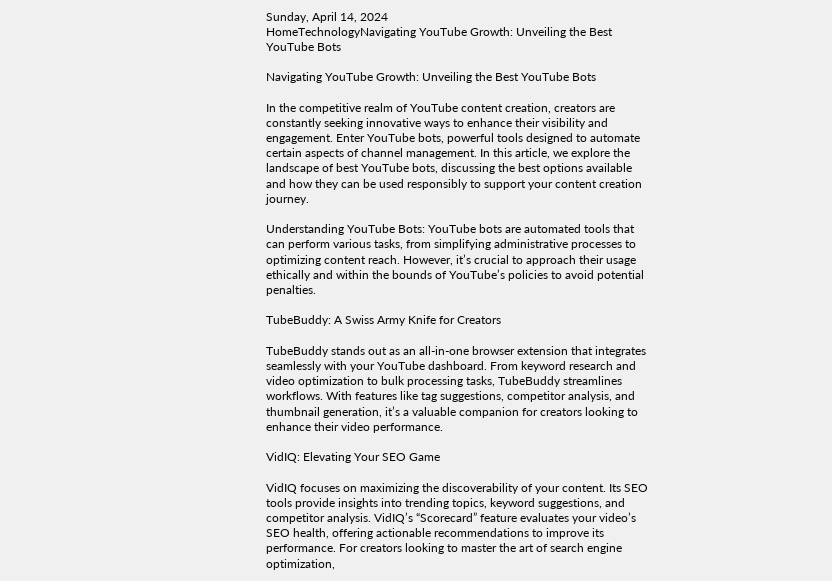Sunday, April 14, 2024
HomeTechnologyNavigating YouTube Growth: Unveiling the Best YouTube Bots

Navigating YouTube Growth: Unveiling the Best YouTube Bots

In the competitive realm of YouTube content creation, creators are constantly seeking innovative ways to enhance their visibility and engagement. Enter YouTube bots, powerful tools designed to automate certain aspects of channel management. In this article, we explore the landscape of best YouTube bots, discussing the best options available and how they can be used responsibly to support your content creation journey.

Understanding YouTube Bots: YouTube bots are automated tools that can perform various tasks, from simplifying administrative processes to optimizing content reach. However, it’s crucial to approach their usage ethically and within the bounds of YouTube’s policies to avoid potential penalties.

TubeBuddy: A Swiss Army Knife for Creators

TubeBuddy stands out as an all-in-one browser extension that integrates seamlessly with your YouTube dashboard. From keyword research and video optimization to bulk processing tasks, TubeBuddy streamlines workflows. With features like tag suggestions, competitor analysis, and thumbnail generation, it’s a valuable companion for creators looking to enhance their video performance.

VidIQ: Elevating Your SEO Game

VidIQ focuses on maximizing the discoverability of your content. Its SEO tools provide insights into trending topics, keyword suggestions, and competitor analysis. VidIQ’s “Scorecard” feature evaluates your video’s SEO health, offering actionable recommendations to improve its performance. For creators looking to master the art of search engine optimization,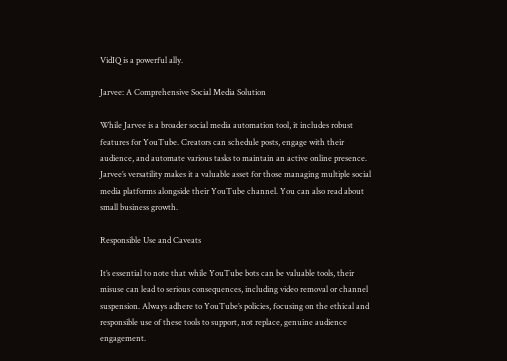VidIQ is a powerful ally.

Jarvee: A Comprehensive Social Media Solution

While Jarvee is a broader social media automation tool, it includes robust features for YouTube. Creators can schedule posts, engage with their audience, and automate various tasks to maintain an active online presence. Jarvee’s versatility makes it a valuable asset for those managing multiple social media platforms alongside their YouTube channel. You can also read about small business growth.

Responsible Use and Caveats

It’s essential to note that while YouTube bots can be valuable tools, their misuse can lead to serious consequences, including video removal or channel suspension. Always adhere to YouTube’s policies, focusing on the ethical and responsible use of these tools to support, not replace, genuine audience engagement.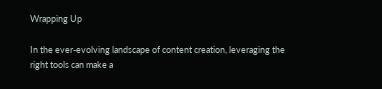Wrapping Up

In the ever-evolving landscape of content creation, leveraging the right tools can make a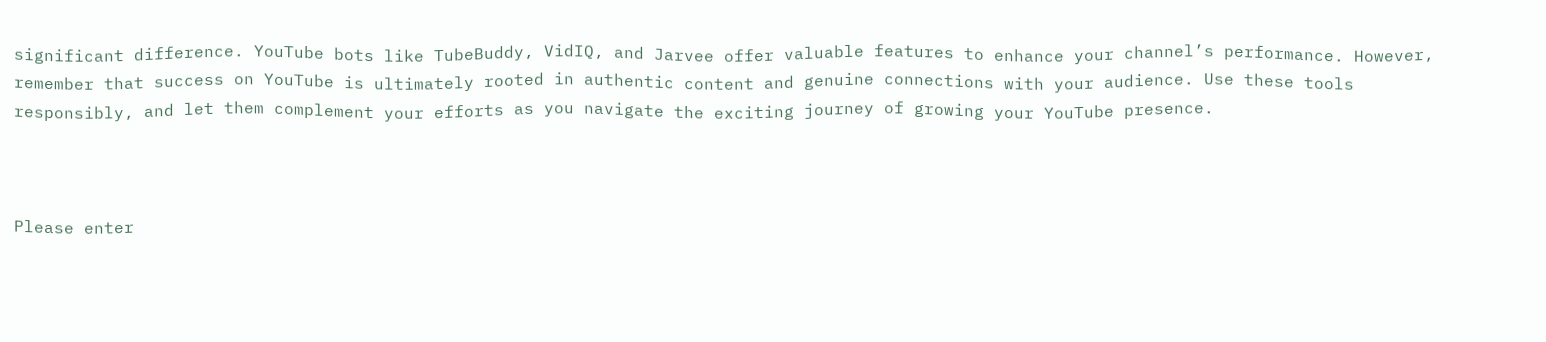significant difference. YouTube bots like TubeBuddy, VidIQ, and Jarvee offer valuable features to enhance your channel’s performance. However, remember that success on YouTube is ultimately rooted in authentic content and genuine connections with your audience. Use these tools responsibly, and let them complement your efforts as you navigate the exciting journey of growing your YouTube presence.



Please enter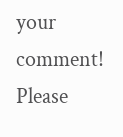your comment!
Please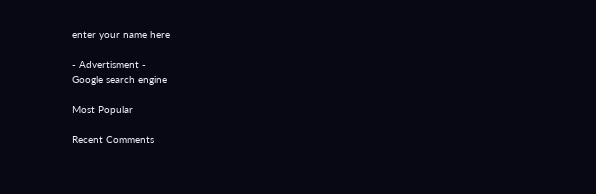enter your name here

- Advertisment -
Google search engine

Most Popular

Recent Comments